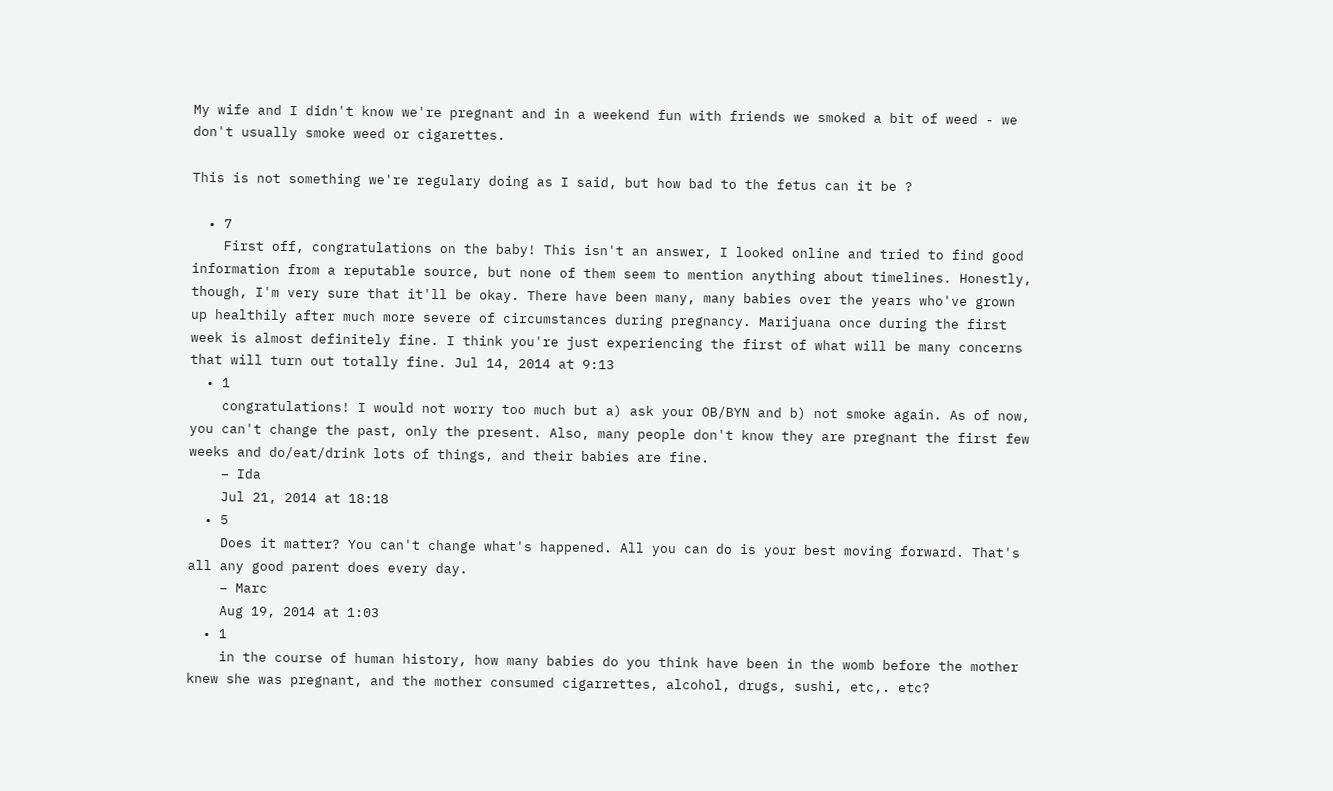My wife and I didn't know we're pregnant and in a weekend fun with friends we smoked a bit of weed - we don't usually smoke weed or cigarettes.

This is not something we're regulary doing as I said, but how bad to the fetus can it be ?

  • 7
    First off, congratulations on the baby! This isn't an answer, I looked online and tried to find good information from a reputable source, but none of them seem to mention anything about timelines. Honestly, though, I'm very sure that it'll be okay. There have been many, many babies over the years who've grown up healthily after much more severe of circumstances during pregnancy. Marijuana once during the first week is almost definitely fine. I think you're just experiencing the first of what will be many concerns that will turn out totally fine. Jul 14, 2014 at 9:13
  • 1
    congratulations! I would not worry too much but a) ask your OB/BYN and b) not smoke again. As of now, you can't change the past, only the present. Also, many people don't know they are pregnant the first few weeks and do/eat/drink lots of things, and their babies are fine.
    – Ida
    Jul 21, 2014 at 18:18
  • 5
    Does it matter? You can't change what's happened. All you can do is your best moving forward. That's all any good parent does every day.
    – Marc
    Aug 19, 2014 at 1:03
  • 1
    in the course of human history, how many babies do you think have been in the womb before the mother knew she was pregnant, and the mother consumed cigarrettes, alcohol, drugs, sushi, etc,. etc?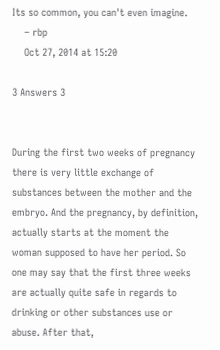Its so common, you can't even imagine.
    – rbp
    Oct 27, 2014 at 15:20

3 Answers 3


During the first two weeks of pregnancy there is very little exchange of substances between the mother and the embryo. And the pregnancy, by definition, actually starts at the moment the woman supposed to have her period. So one may say that the first three weeks are actually quite safe in regards to drinking or other substances use or abuse. After that,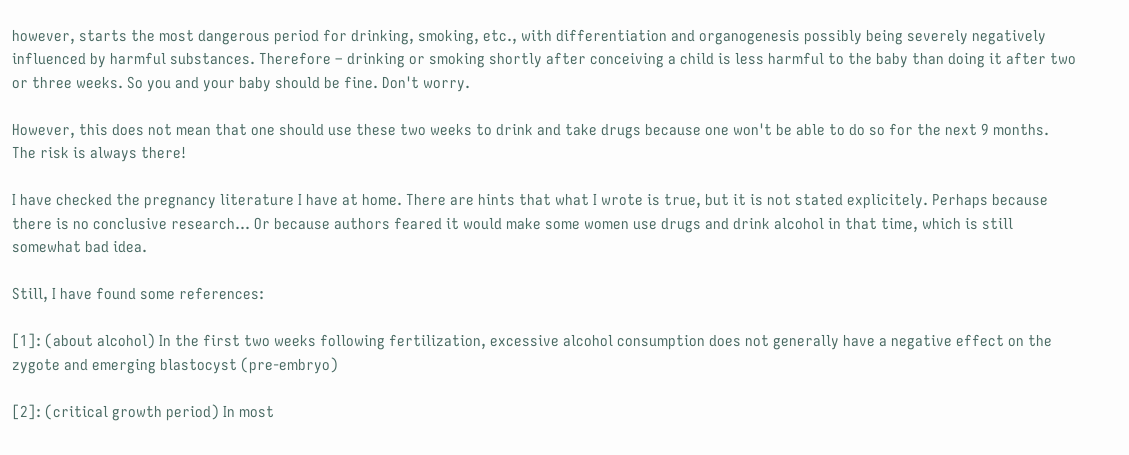however, starts the most dangerous period for drinking, smoking, etc., with differentiation and organogenesis possibly being severely negatively influenced by harmful substances. Therefore – drinking or smoking shortly after conceiving a child is less harmful to the baby than doing it after two or three weeks. So you and your baby should be fine. Don't worry.

However, this does not mean that one should use these two weeks to drink and take drugs because one won't be able to do so for the next 9 months. The risk is always there!

I have checked the pregnancy literature I have at home. There are hints that what I wrote is true, but it is not stated explicitely. Perhaps because there is no conclusive research... Or because authors feared it would make some women use drugs and drink alcohol in that time, which is still somewhat bad idea.

Still, I have found some references:

[1]: (about alcohol) In the first two weeks following fertilization, excessive alcohol consumption does not generally have a negative effect on the zygote and emerging blastocyst (pre-embryo)

[2]: (critical growth period) In most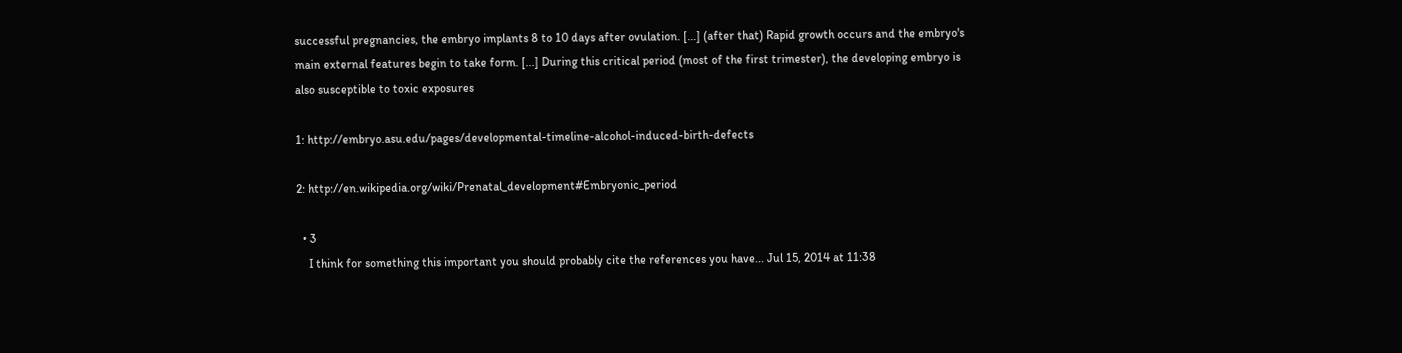successful pregnancies, the embryo implants 8 to 10 days after ovulation. [...] (after that) Rapid growth occurs and the embryo's main external features begin to take form. [...] During this critical period (most of the first trimester), the developing embryo is also susceptible to toxic exposures

1: http://embryo.asu.edu/pages/developmental-timeline-alcohol-induced-birth-defects

2: http://en.wikipedia.org/wiki/Prenatal_development#Embryonic_period

  • 3
    I think for something this important you should probably cite the references you have... Jul 15, 2014 at 11:38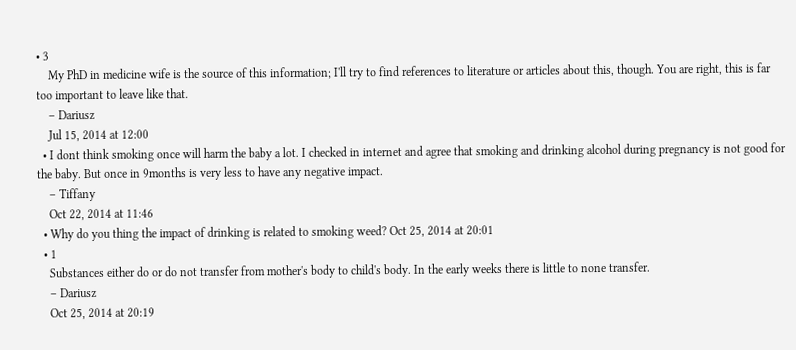• 3
    My PhD in medicine wife is the source of this information; I'll try to find references to literature or articles about this, though. You are right, this is far too important to leave like that.
    – Dariusz
    Jul 15, 2014 at 12:00
  • I dont think smoking once will harm the baby a lot. I checked in internet and agree that smoking and drinking alcohol during pregnancy is not good for the baby. But once in 9months is very less to have any negative impact.
    – Tiffany
    Oct 22, 2014 at 11:46
  • Why do you thing the impact of drinking is related to smoking weed? Oct 25, 2014 at 20:01
  • 1
    Substances either do or do not transfer from mother's body to child's body. In the early weeks there is little to none transfer.
    – Dariusz
    Oct 25, 2014 at 20:19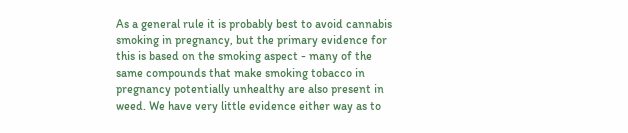As a general rule it is probably best to avoid cannabis smoking in pregnancy, but the primary evidence for this is based on the smoking aspect - many of the same compounds that make smoking tobacco in pregnancy potentially unhealthy are also present in weed. We have very little evidence either way as to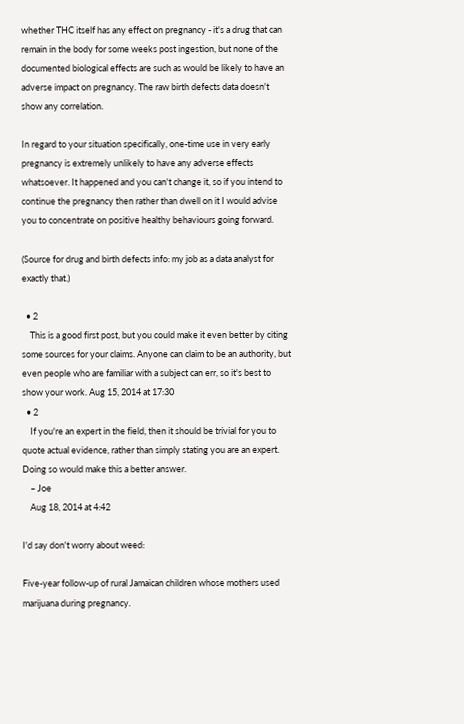whether THC itself has any effect on pregnancy - it's a drug that can remain in the body for some weeks post ingestion, but none of the documented biological effects are such as would be likely to have an adverse impact on pregnancy. The raw birth defects data doesn't show any correlation.

In regard to your situation specifically, one-time use in very early pregnancy is extremely unlikely to have any adverse effects whatsoever. It happened and you can't change it, so if you intend to continue the pregnancy then rather than dwell on it I would advise you to concentrate on positive healthy behaviours going forward.

(Source for drug and birth defects info: my job as a data analyst for exactly that.)

  • 2
    This is a good first post, but you could make it even better by citing some sources for your claims. Anyone can claim to be an authority, but even people who are familiar with a subject can err, so it's best to show your work. Aug 15, 2014 at 17:30
  • 2
    If you're an expert in the field, then it should be trivial for you to quote actual evidence, rather than simply stating you are an expert. Doing so would make this a better answer.
    – Joe
    Aug 18, 2014 at 4:42

I'd say don't worry about weed:

Five-year follow-up of rural Jamaican children whose mothers used marijuana during pregnancy.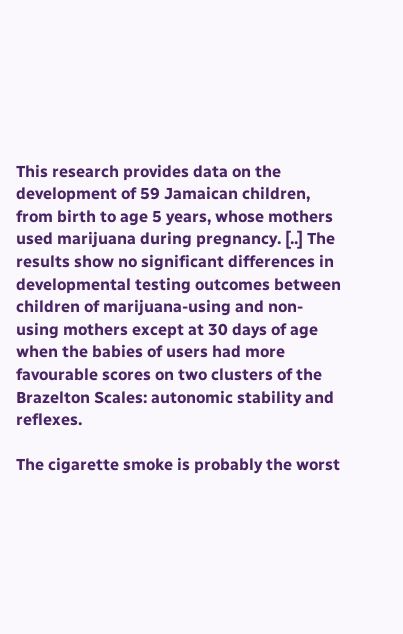This research provides data on the development of 59 Jamaican children, from birth to age 5 years, whose mothers used marijuana during pregnancy. [..] The results show no significant differences in developmental testing outcomes between children of marijuana-using and non-using mothers except at 30 days of age when the babies of users had more favourable scores on two clusters of the Brazelton Scales: autonomic stability and reflexes.

The cigarette smoke is probably the worst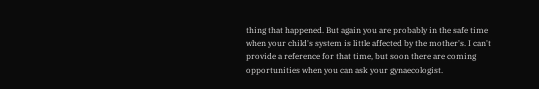thing that happened. But again you are probably in the safe time when your child's system is little affected by the mother's. I can't provide a reference for that time, but soon there are coming opportunities when you can ask your gynaecologist.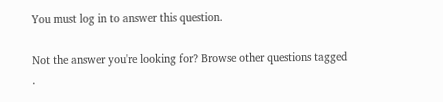You must log in to answer this question.

Not the answer you're looking for? Browse other questions tagged .